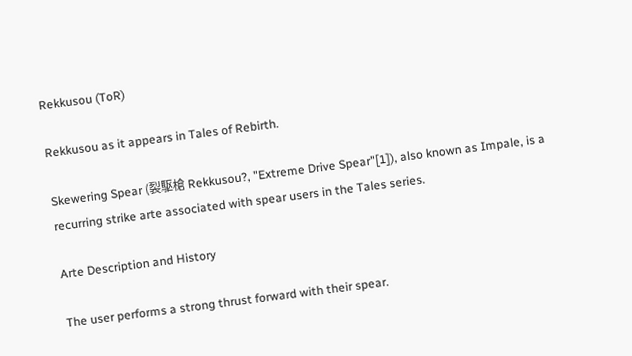Rekkusou (ToR)

Rekkusou as it appears in Tales of Rebirth.

Skewering Spear (裂駆槍 Rekkusou?, "Extreme Drive Spear"[1]), also known as Impale, is a recurring strike arte associated with spear users in the Tales series.

Arte Description and History

The user performs a strong thrust forward with their spear.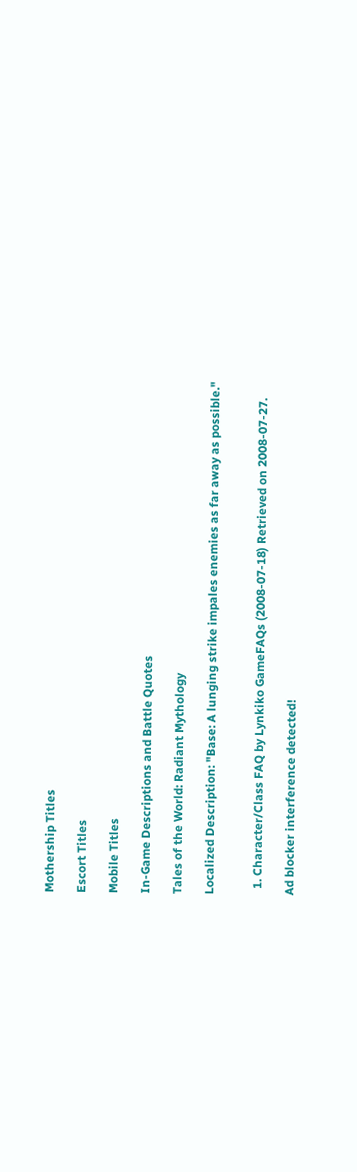Mothership Titles

Escort Titles

Mobile Titles

In-Game Descriptions and Battle Quotes

Tales of the World: Radiant Mythology

Localized Description: "Base: A lunging strike impales enemies as far away as possible."


  1. Character/Class FAQ by Lynkiko GameFAQs (2008-07-18) Retrieved on 2008-07-27.

Ad blocker interference detected!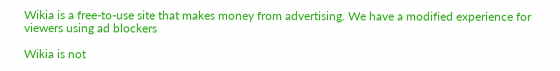Wikia is a free-to-use site that makes money from advertising. We have a modified experience for viewers using ad blockers

Wikia is not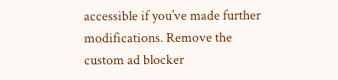accessible if you’ve made further modifications. Remove the custom ad blocker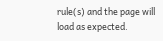rule(s) and the page will load as expected.